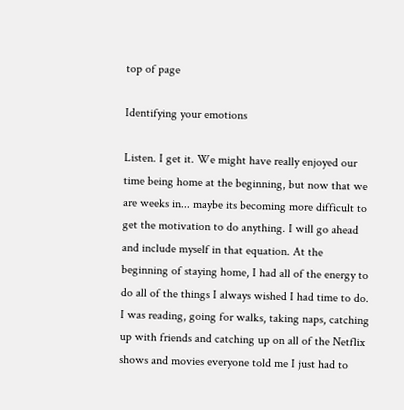top of page

Identifying your emotions

Listen. I get it. We might have really enjoyed our time being home at the beginning, but now that we are weeks in... maybe its becoming more difficult to get the motivation to do anything. I will go ahead and include myself in that equation. At the beginning of staying home, I had all of the energy to do all of the things I always wished I had time to do. I was reading, going for walks, taking naps, catching up with friends and catching up on all of the Netflix shows and movies everyone told me I just had to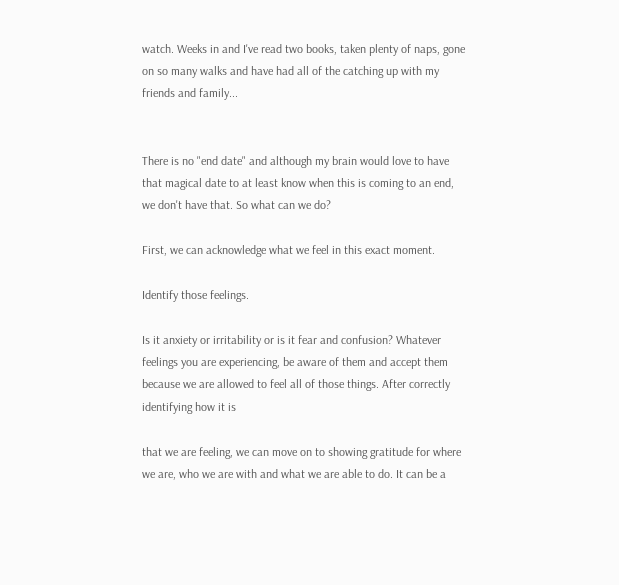watch. Weeks in and I've read two books, taken plenty of naps, gone on so many walks and have had all of the catching up with my friends and family...


There is no "end date" and although my brain would love to have that magical date to at least know when this is coming to an end, we don't have that. So what can we do?

First, we can acknowledge what we feel in this exact moment.

Identify those feelings.

Is it anxiety or irritability or is it fear and confusion? Whatever feelings you are experiencing, be aware of them and accept them because we are allowed to feel all of those things. After correctly identifying how it is

that we are feeling, we can move on to showing gratitude for where we are, who we are with and what we are able to do. It can be a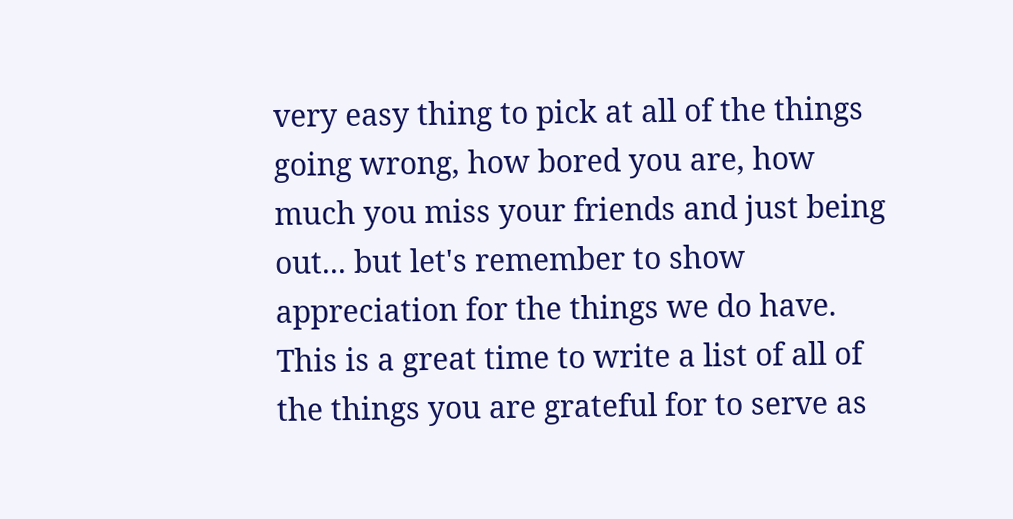very easy thing to pick at all of the things going wrong, how bored you are, how much you miss your friends and just being out... but let's remember to show appreciation for the things we do have. This is a great time to write a list of all of the things you are grateful for to serve as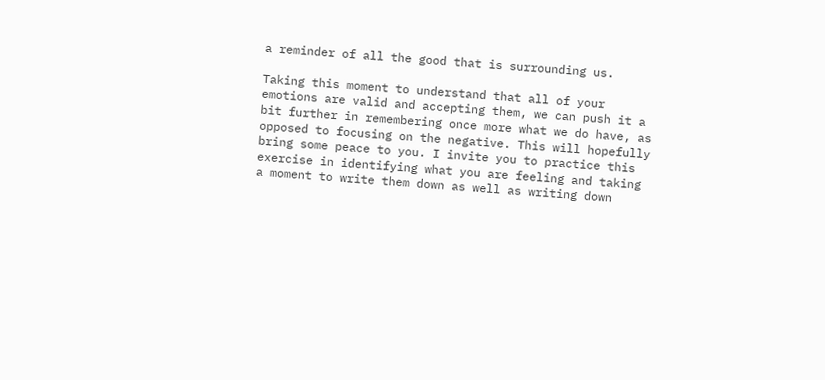a reminder of all the good that is surrounding us.

Taking this moment to understand that all of your emotions are valid and accepting them, we can push it a bit further in remembering once more what we do have, as opposed to focusing on the negative. This will hopefully bring some peace to you. I invite you to practice this exercise in identifying what you are feeling and taking a moment to write them down as well as writing down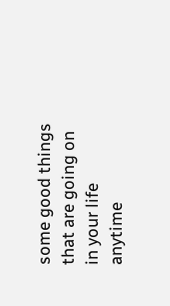some good things that are going on in your life anytime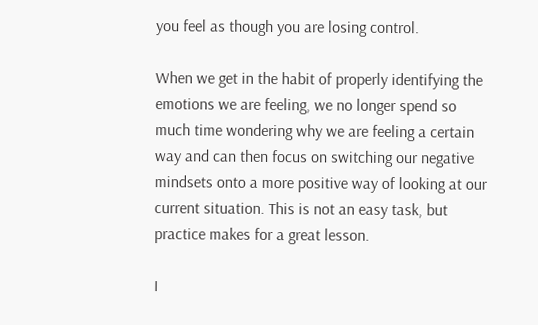you feel as though you are losing control.

When we get in the habit of properly identifying the emotions we are feeling, we no longer spend so much time wondering why we are feeling a certain way and can then focus on switching our negative mindsets onto a more positive way of looking at our current situation. This is not an easy task, but practice makes for a great lesson.

I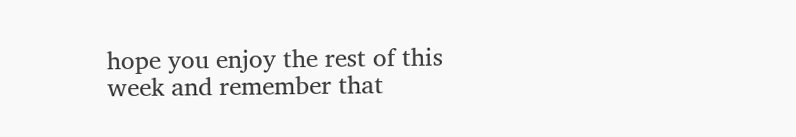hope you enjoy the rest of this week and remember that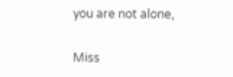you are not alone,

Miss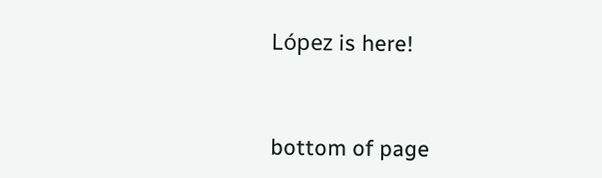López is here!


bottom of page